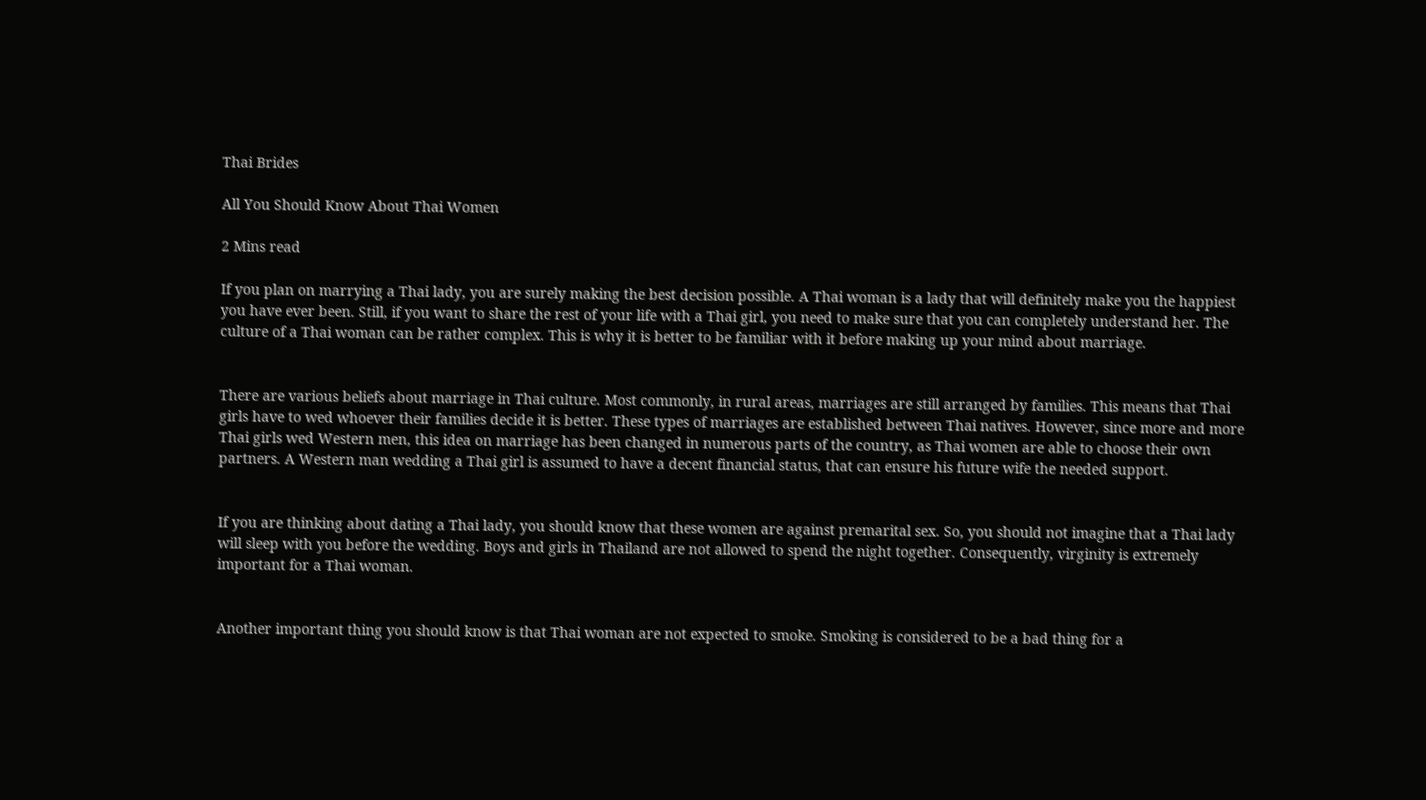Thai Brides

All You Should Know About Thai Women

2 Mins read

If you plan on marrying a Thai lady, you are surely making the best decision possible. A Thai woman is a lady that will definitely make you the happiest you have ever been. Still, if you want to share the rest of your life with a Thai girl, you need to make sure that you can completely understand her. The culture of a Thai woman can be rather complex. This is why it is better to be familiar with it before making up your mind about marriage.


There are various beliefs about marriage in Thai culture. Most commonly, in rural areas, marriages are still arranged by families. This means that Thai girls have to wed whoever their families decide it is better. These types of marriages are established between Thai natives. However, since more and more Thai girls wed Western men, this idea on marriage has been changed in numerous parts of the country, as Thai women are able to choose their own partners. A Western man wedding a Thai girl is assumed to have a decent financial status, that can ensure his future wife the needed support.


If you are thinking about dating a Thai lady, you should know that these women are against premarital sex. So, you should not imagine that a Thai lady will sleep with you before the wedding. Boys and girls in Thailand are not allowed to spend the night together. Consequently, virginity is extremely important for a Thai woman.


Another important thing you should know is that Thai woman are not expected to smoke. Smoking is considered to be a bad thing for a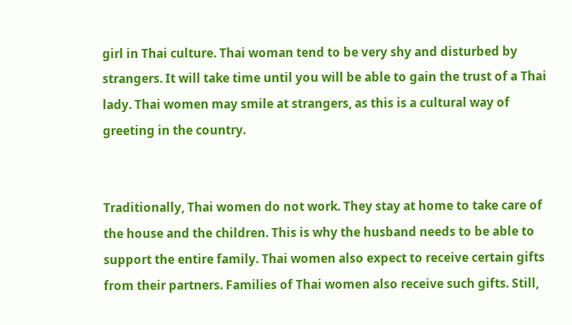girl in Thai culture. Thai woman tend to be very shy and disturbed by strangers. It will take time until you will be able to gain the trust of a Thai lady. Thai women may smile at strangers, as this is a cultural way of greeting in the country.


Traditionally, Thai women do not work. They stay at home to take care of the house and the children. This is why the husband needs to be able to support the entire family. Thai women also expect to receive certain gifts from their partners. Families of Thai women also receive such gifts. Still,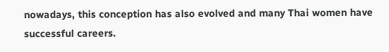nowadays, this conception has also evolved and many Thai women have successful careers.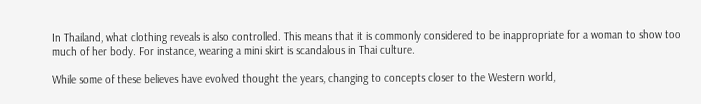In Thailand, what clothing reveals is also controlled. This means that it is commonly considered to be inappropriate for a woman to show too much of her body. For instance, wearing a mini skirt is scandalous in Thai culture.

While some of these believes have evolved thought the years, changing to concepts closer to the Western world,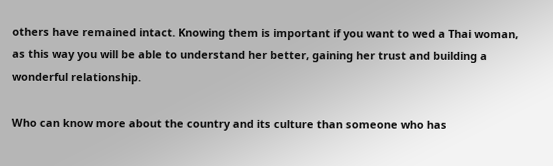others have remained intact. Knowing them is important if you want to wed a Thai woman, as this way you will be able to understand her better, gaining her trust and building a wonderful relationship.

Who can know more about the country and its culture than someone who has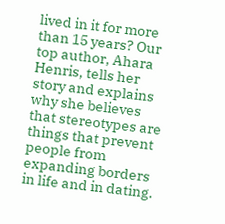lived in it for more than 15 years? Our top author, Ahara Henris, tells her story and explains why she believes that stereotypes are things that prevent people from expanding borders in life and in dating.